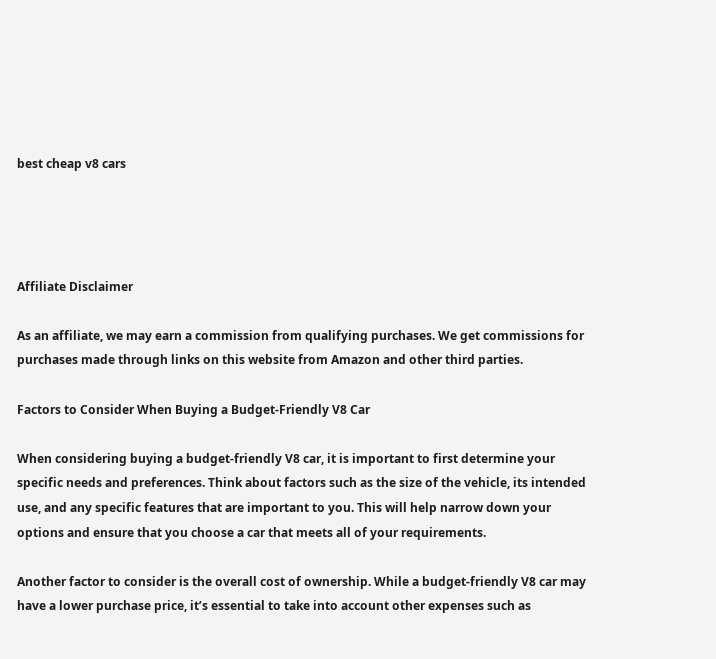best cheap v8 cars




Affiliate Disclaimer

As an affiliate, we may earn a commission from qualifying purchases. We get commissions for purchases made through links on this website from Amazon and other third parties.

Factors to Consider When Buying a Budget-Friendly V8 Car

When considering buying a budget-friendly V8 car, it is important to first determine your specific needs and preferences. Think about factors such as the size of the vehicle, its intended use, and any specific features that are important to you. This will help narrow down your options and ensure that you choose a car that meets all of your requirements.

Another factor to consider is the overall cost of ownership. While a budget-friendly V8 car may have a lower purchase price, it’s essential to take into account other expenses such as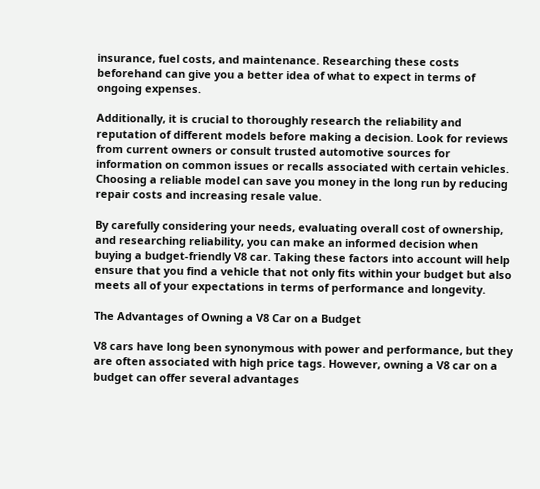insurance, fuel costs, and maintenance. Researching these costs beforehand can give you a better idea of what to expect in terms of ongoing expenses.

Additionally, it is crucial to thoroughly research the reliability and reputation of different models before making a decision. Look for reviews from current owners or consult trusted automotive sources for information on common issues or recalls associated with certain vehicles. Choosing a reliable model can save you money in the long run by reducing repair costs and increasing resale value.

By carefully considering your needs, evaluating overall cost of ownership, and researching reliability, you can make an informed decision when buying a budget-friendly V8 car. Taking these factors into account will help ensure that you find a vehicle that not only fits within your budget but also meets all of your expectations in terms of performance and longevity.

The Advantages of Owning a V8 Car on a Budget

V8 cars have long been synonymous with power and performance, but they are often associated with high price tags. However, owning a V8 car on a budget can offer several advantages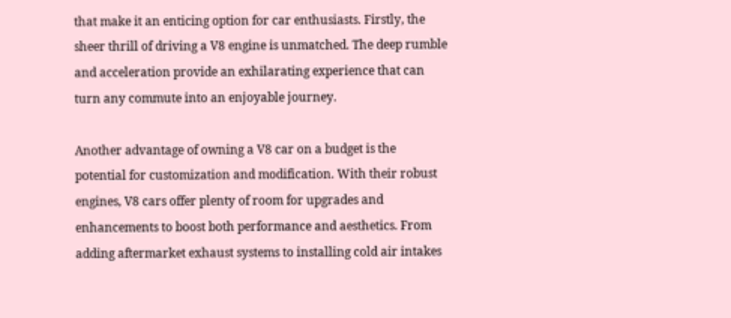that make it an enticing option for car enthusiasts. Firstly, the sheer thrill of driving a V8 engine is unmatched. The deep rumble and acceleration provide an exhilarating experience that can turn any commute into an enjoyable journey.

Another advantage of owning a V8 car on a budget is the potential for customization and modification. With their robust engines, V8 cars offer plenty of room for upgrades and enhancements to boost both performance and aesthetics. From adding aftermarket exhaust systems to installing cold air intakes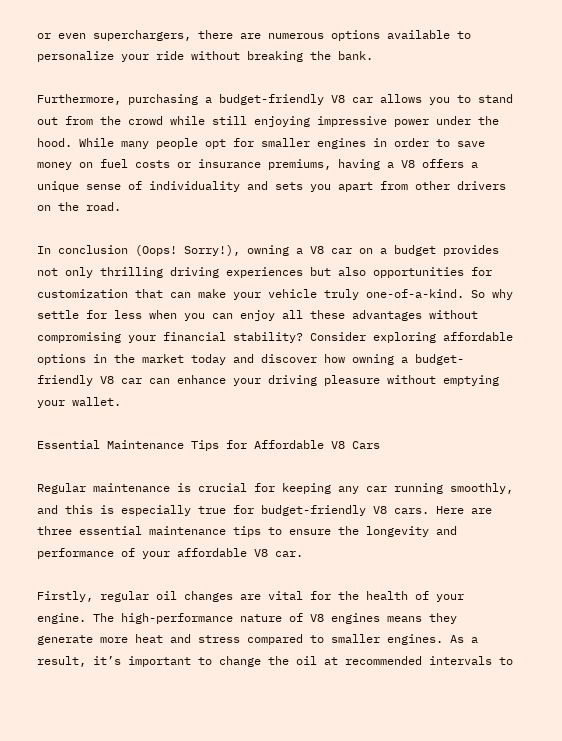or even superchargers, there are numerous options available to personalize your ride without breaking the bank.

Furthermore, purchasing a budget-friendly V8 car allows you to stand out from the crowd while still enjoying impressive power under the hood. While many people opt for smaller engines in order to save money on fuel costs or insurance premiums, having a V8 offers a unique sense of individuality and sets you apart from other drivers on the road.

In conclusion (Oops! Sorry!), owning a V8 car on a budget provides not only thrilling driving experiences but also opportunities for customization that can make your vehicle truly one-of-a-kind. So why settle for less when you can enjoy all these advantages without compromising your financial stability? Consider exploring affordable options in the market today and discover how owning a budget-friendly V8 car can enhance your driving pleasure without emptying your wallet.

Essential Maintenance Tips for Affordable V8 Cars

Regular maintenance is crucial for keeping any car running smoothly, and this is especially true for budget-friendly V8 cars. Here are three essential maintenance tips to ensure the longevity and performance of your affordable V8 car.

Firstly, regular oil changes are vital for the health of your engine. The high-performance nature of V8 engines means they generate more heat and stress compared to smaller engines. As a result, it’s important to change the oil at recommended intervals to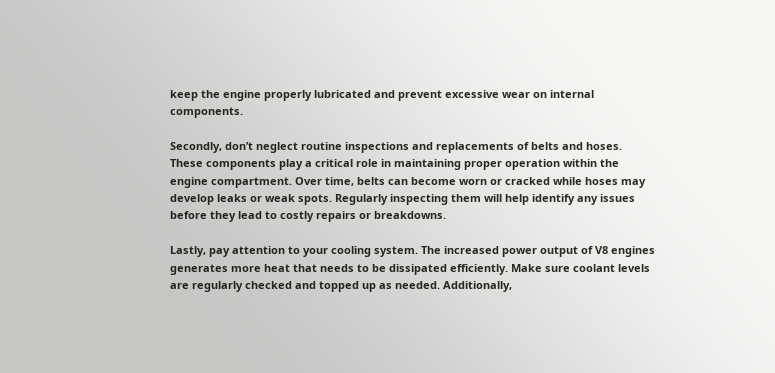keep the engine properly lubricated and prevent excessive wear on internal components.

Secondly, don’t neglect routine inspections and replacements of belts and hoses. These components play a critical role in maintaining proper operation within the engine compartment. Over time, belts can become worn or cracked while hoses may develop leaks or weak spots. Regularly inspecting them will help identify any issues before they lead to costly repairs or breakdowns.

Lastly, pay attention to your cooling system. The increased power output of V8 engines generates more heat that needs to be dissipated efficiently. Make sure coolant levels are regularly checked and topped up as needed. Additionally,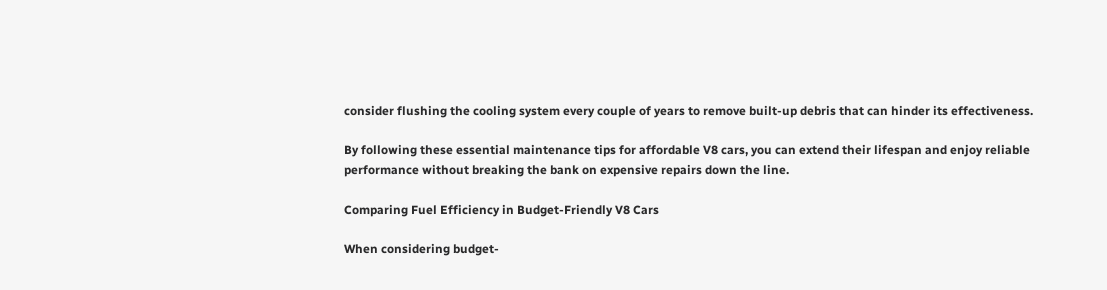consider flushing the cooling system every couple of years to remove built-up debris that can hinder its effectiveness.

By following these essential maintenance tips for affordable V8 cars, you can extend their lifespan and enjoy reliable performance without breaking the bank on expensive repairs down the line.

Comparing Fuel Efficiency in Budget-Friendly V8 Cars

When considering budget-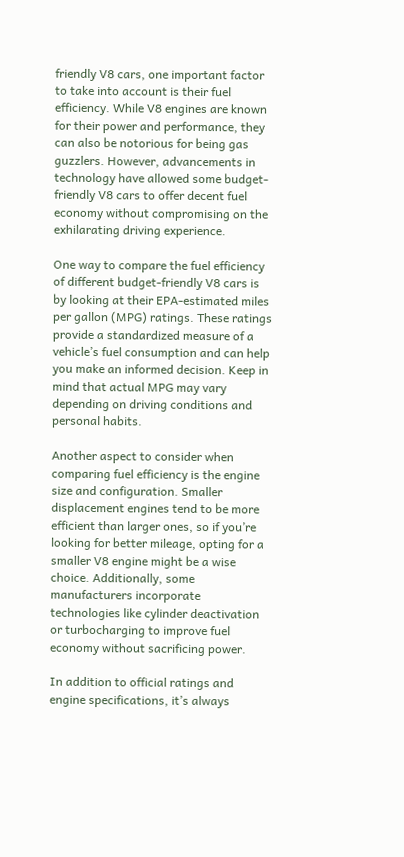friendly V8 cars, one important factor to take into account is their fuel efficiency. While V8 engines are known for their power and performance, they can also be notorious for being gas guzzlers. However, advancements in technology have allowed some budget-friendly V8 cars to offer decent fuel economy without compromising on the exhilarating driving experience.

One way to compare the fuel efficiency of different budget-friendly V8 cars is by looking at their EPA-estimated miles per gallon (MPG) ratings. These ratings provide a standardized measure of a vehicle’s fuel consumption and can help you make an informed decision. Keep in mind that actual MPG may vary depending on driving conditions and personal habits.

Another aspect to consider when comparing fuel efficiency is the engine size and configuration. Smaller displacement engines tend to be more efficient than larger ones, so if you’re looking for better mileage, opting for a smaller V8 engine might be a wise choice. Additionally, some manufacturers incorporate technologies like cylinder deactivation or turbocharging to improve fuel economy without sacrificing power.

In addition to official ratings and engine specifications, it’s always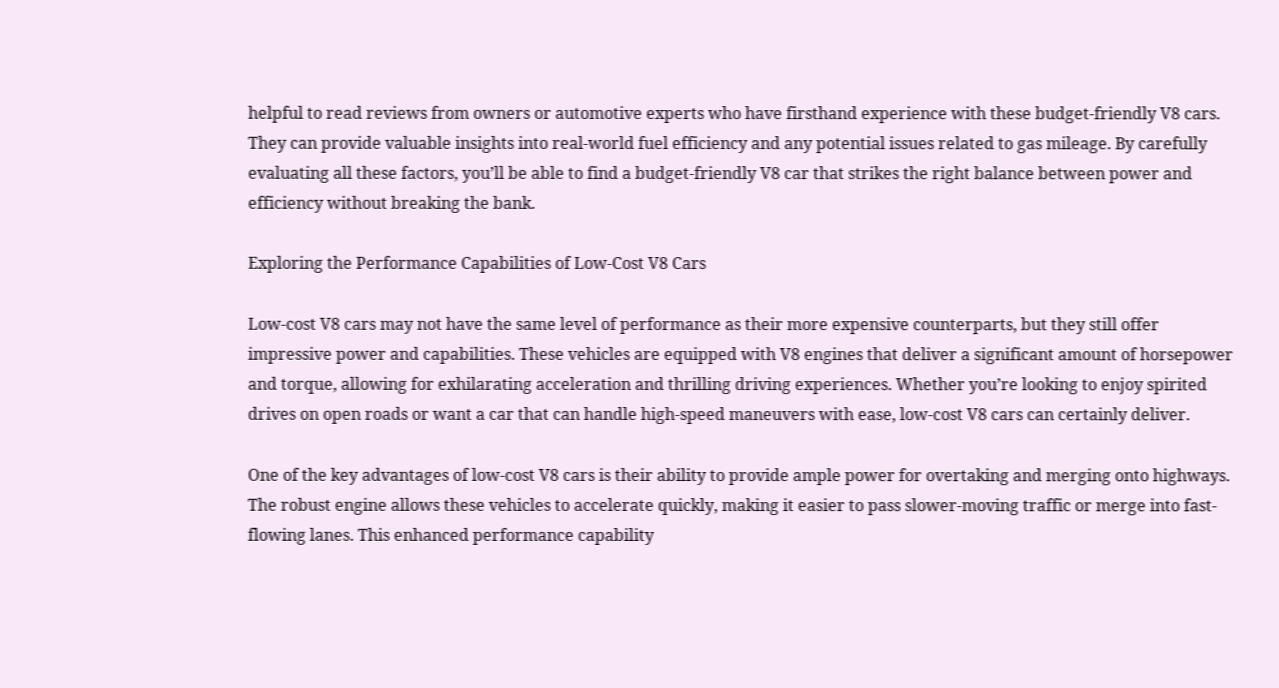helpful to read reviews from owners or automotive experts who have firsthand experience with these budget-friendly V8 cars. They can provide valuable insights into real-world fuel efficiency and any potential issues related to gas mileage. By carefully evaluating all these factors, you’ll be able to find a budget-friendly V8 car that strikes the right balance between power and efficiency without breaking the bank.

Exploring the Performance Capabilities of Low-Cost V8 Cars

Low-cost V8 cars may not have the same level of performance as their more expensive counterparts, but they still offer impressive power and capabilities. These vehicles are equipped with V8 engines that deliver a significant amount of horsepower and torque, allowing for exhilarating acceleration and thrilling driving experiences. Whether you’re looking to enjoy spirited drives on open roads or want a car that can handle high-speed maneuvers with ease, low-cost V8 cars can certainly deliver.

One of the key advantages of low-cost V8 cars is their ability to provide ample power for overtaking and merging onto highways. The robust engine allows these vehicles to accelerate quickly, making it easier to pass slower-moving traffic or merge into fast-flowing lanes. This enhanced performance capability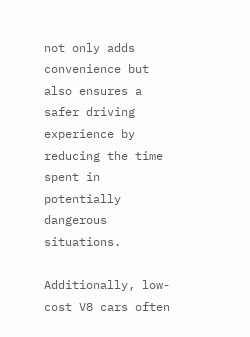not only adds convenience but also ensures a safer driving experience by reducing the time spent in potentially dangerous situations.

Additionally, low-cost V8 cars often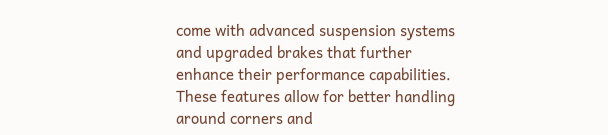come with advanced suspension systems and upgraded brakes that further enhance their performance capabilities. These features allow for better handling around corners and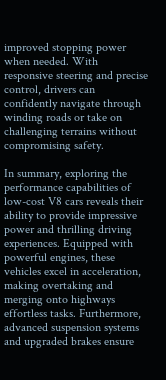improved stopping power when needed. With responsive steering and precise control, drivers can confidently navigate through winding roads or take on challenging terrains without compromising safety.

In summary, exploring the performance capabilities of low-cost V8 cars reveals their ability to provide impressive power and thrilling driving experiences. Equipped with powerful engines, these vehicles excel in acceleration, making overtaking and merging onto highways effortless tasks. Furthermore, advanced suspension systems and upgraded brakes ensure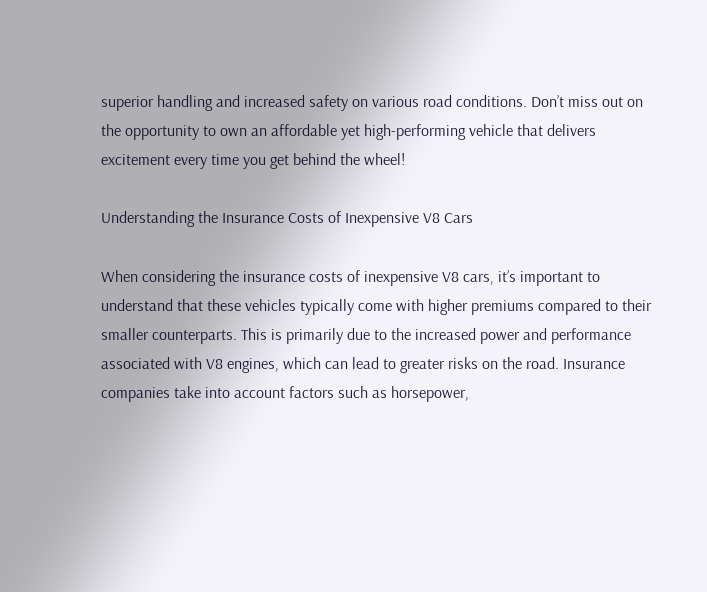superior handling and increased safety on various road conditions. Don’t miss out on the opportunity to own an affordable yet high-performing vehicle that delivers excitement every time you get behind the wheel!

Understanding the Insurance Costs of Inexpensive V8 Cars

When considering the insurance costs of inexpensive V8 cars, it’s important to understand that these vehicles typically come with higher premiums compared to their smaller counterparts. This is primarily due to the increased power and performance associated with V8 engines, which can lead to greater risks on the road. Insurance companies take into account factors such as horsepower,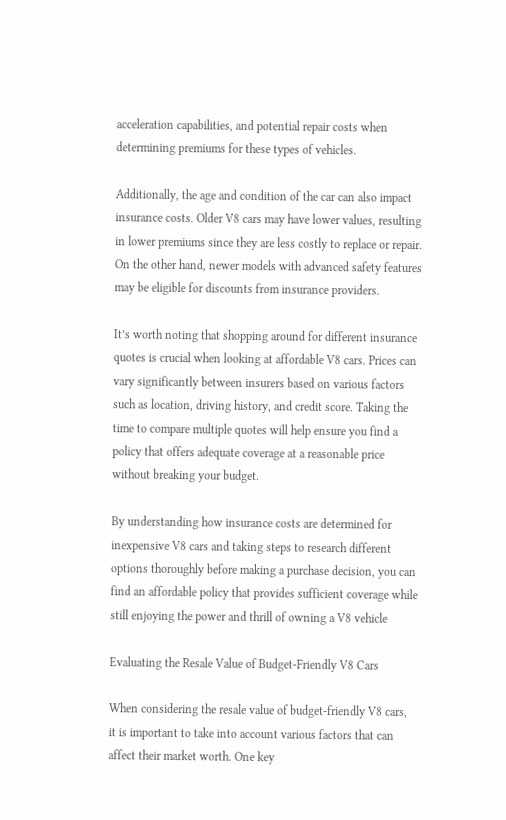acceleration capabilities, and potential repair costs when determining premiums for these types of vehicles.

Additionally, the age and condition of the car can also impact insurance costs. Older V8 cars may have lower values, resulting in lower premiums since they are less costly to replace or repair. On the other hand, newer models with advanced safety features may be eligible for discounts from insurance providers.

It’s worth noting that shopping around for different insurance quotes is crucial when looking at affordable V8 cars. Prices can vary significantly between insurers based on various factors such as location, driving history, and credit score. Taking the time to compare multiple quotes will help ensure you find a policy that offers adequate coverage at a reasonable price without breaking your budget.

By understanding how insurance costs are determined for inexpensive V8 cars and taking steps to research different options thoroughly before making a purchase decision, you can find an affordable policy that provides sufficient coverage while still enjoying the power and thrill of owning a V8 vehicle

Evaluating the Resale Value of Budget-Friendly V8 Cars

When considering the resale value of budget-friendly V8 cars, it is important to take into account various factors that can affect their market worth. One key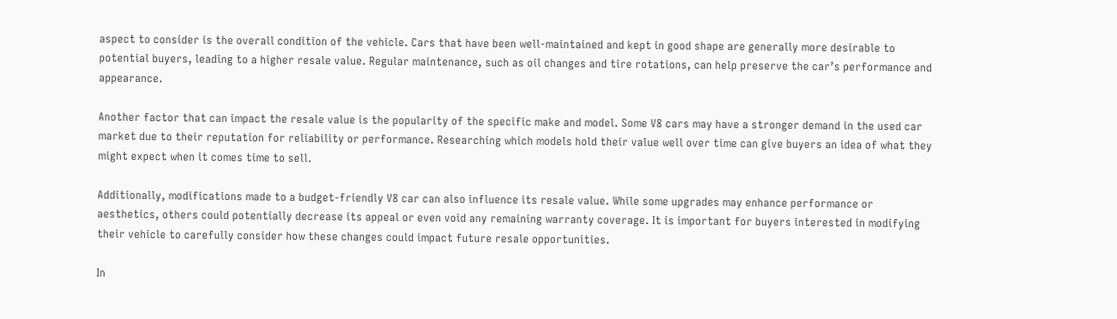aspect to consider is the overall condition of the vehicle. Cars that have been well-maintained and kept in good shape are generally more desirable to potential buyers, leading to a higher resale value. Regular maintenance, such as oil changes and tire rotations, can help preserve the car’s performance and appearance.

Another factor that can impact the resale value is the popularity of the specific make and model. Some V8 cars may have a stronger demand in the used car market due to their reputation for reliability or performance. Researching which models hold their value well over time can give buyers an idea of what they might expect when it comes time to sell.

Additionally, modifications made to a budget-friendly V8 car can also influence its resale value. While some upgrades may enhance performance or aesthetics, others could potentially decrease its appeal or even void any remaining warranty coverage. It is important for buyers interested in modifying their vehicle to carefully consider how these changes could impact future resale opportunities.

In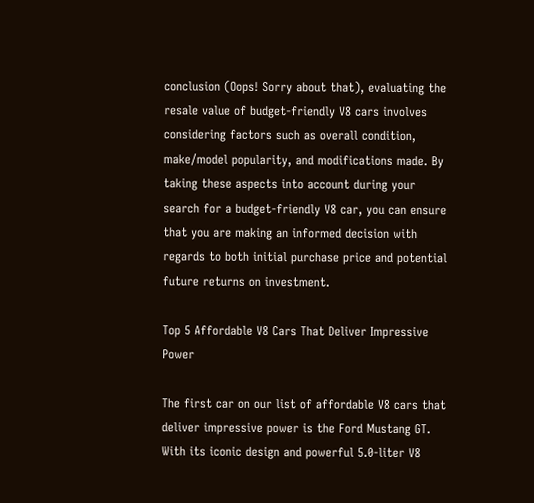conclusion (Oops! Sorry about that), evaluating the resale value of budget-friendly V8 cars involves considering factors such as overall condition, make/model popularity, and modifications made. By taking these aspects into account during your search for a budget-friendly V8 car, you can ensure that you are making an informed decision with regards to both initial purchase price and potential future returns on investment.

Top 5 Affordable V8 Cars That Deliver Impressive Power

The first car on our list of affordable V8 cars that deliver impressive power is the Ford Mustang GT. With its iconic design and powerful 5.0-liter V8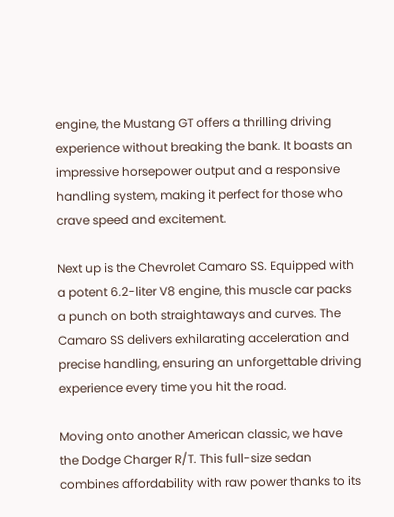engine, the Mustang GT offers a thrilling driving experience without breaking the bank. It boasts an impressive horsepower output and a responsive handling system, making it perfect for those who crave speed and excitement.

Next up is the Chevrolet Camaro SS. Equipped with a potent 6.2-liter V8 engine, this muscle car packs a punch on both straightaways and curves. The Camaro SS delivers exhilarating acceleration and precise handling, ensuring an unforgettable driving experience every time you hit the road.

Moving onto another American classic, we have the Dodge Charger R/T. This full-size sedan combines affordability with raw power thanks to its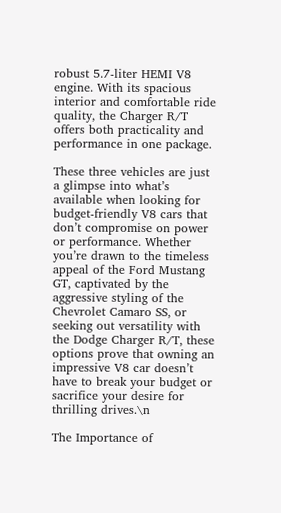robust 5.7-liter HEMI V8 engine. With its spacious interior and comfortable ride quality, the Charger R/T offers both practicality and performance in one package.

These three vehicles are just a glimpse into what’s available when looking for budget-friendly V8 cars that don’t compromise on power or performance. Whether you’re drawn to the timeless appeal of the Ford Mustang GT, captivated by the aggressive styling of the Chevrolet Camaro SS, or seeking out versatility with the Dodge Charger R/T, these options prove that owning an impressive V8 car doesn’t have to break your budget or sacrifice your desire for thrilling drives.\n

The Importance of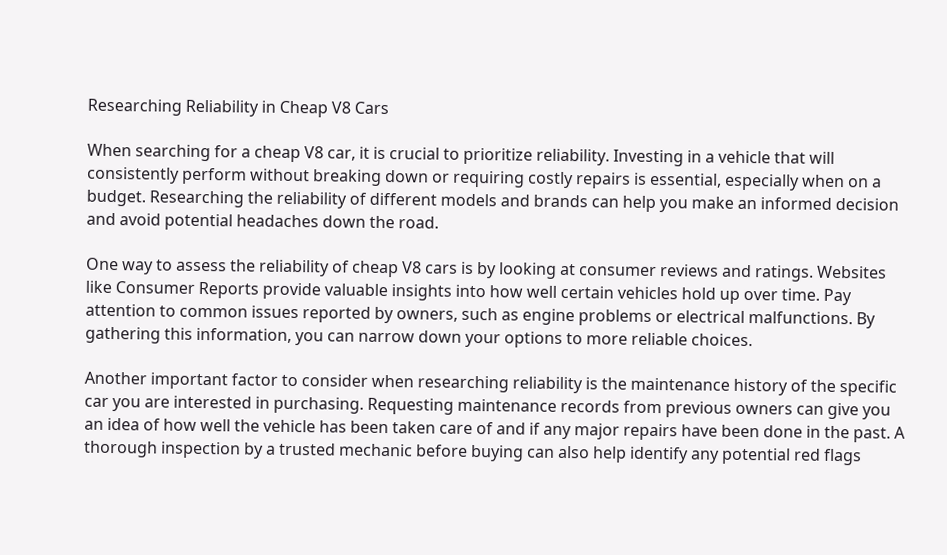Researching Reliability in Cheap V8 Cars

When searching for a cheap V8 car, it is crucial to prioritize reliability. Investing in a vehicle that will consistently perform without breaking down or requiring costly repairs is essential, especially when on a budget. Researching the reliability of different models and brands can help you make an informed decision and avoid potential headaches down the road.

One way to assess the reliability of cheap V8 cars is by looking at consumer reviews and ratings. Websites like Consumer Reports provide valuable insights into how well certain vehicles hold up over time. Pay attention to common issues reported by owners, such as engine problems or electrical malfunctions. By gathering this information, you can narrow down your options to more reliable choices.

Another important factor to consider when researching reliability is the maintenance history of the specific car you are interested in purchasing. Requesting maintenance records from previous owners can give you an idea of how well the vehicle has been taken care of and if any major repairs have been done in the past. A thorough inspection by a trusted mechanic before buying can also help identify any potential red flags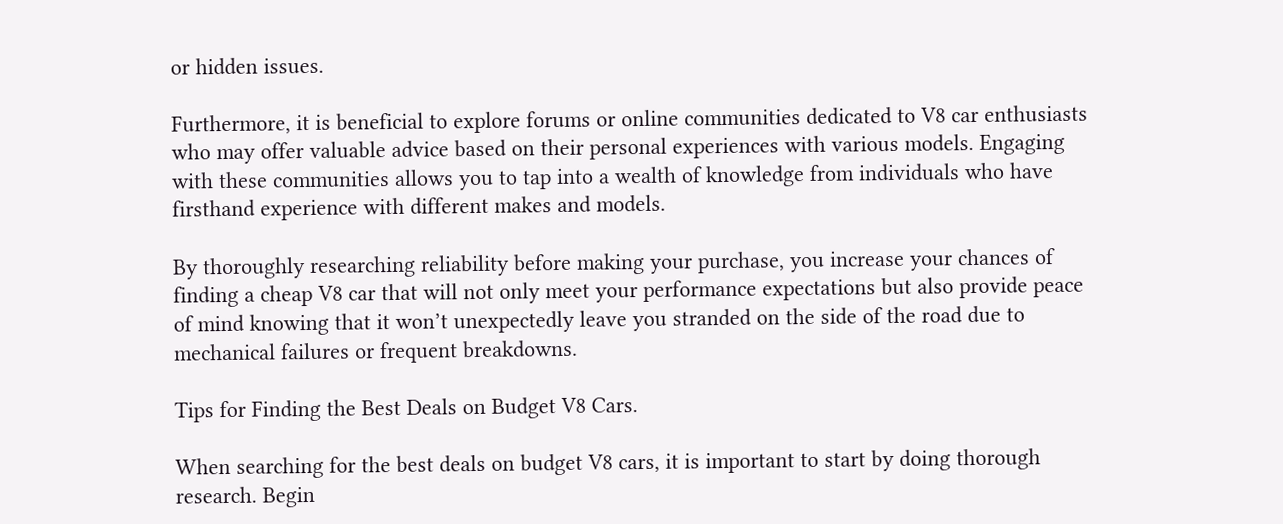or hidden issues.

Furthermore, it is beneficial to explore forums or online communities dedicated to V8 car enthusiasts who may offer valuable advice based on their personal experiences with various models. Engaging with these communities allows you to tap into a wealth of knowledge from individuals who have firsthand experience with different makes and models.

By thoroughly researching reliability before making your purchase, you increase your chances of finding a cheap V8 car that will not only meet your performance expectations but also provide peace of mind knowing that it won’t unexpectedly leave you stranded on the side of the road due to mechanical failures or frequent breakdowns.

Tips for Finding the Best Deals on Budget V8 Cars.

When searching for the best deals on budget V8 cars, it is important to start by doing thorough research. Begin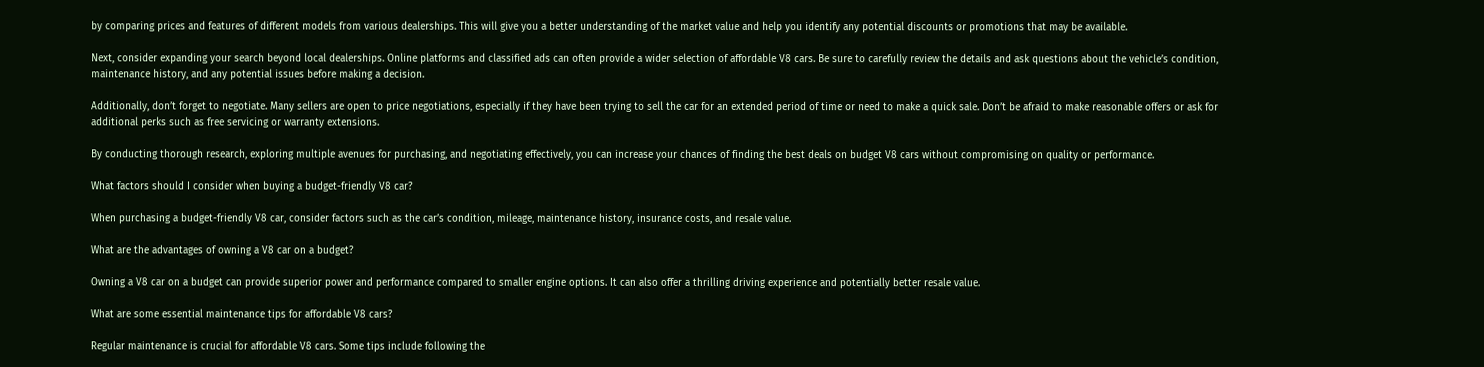by comparing prices and features of different models from various dealerships. This will give you a better understanding of the market value and help you identify any potential discounts or promotions that may be available.

Next, consider expanding your search beyond local dealerships. Online platforms and classified ads can often provide a wider selection of affordable V8 cars. Be sure to carefully review the details and ask questions about the vehicle’s condition, maintenance history, and any potential issues before making a decision.

Additionally, don’t forget to negotiate. Many sellers are open to price negotiations, especially if they have been trying to sell the car for an extended period of time or need to make a quick sale. Don’t be afraid to make reasonable offers or ask for additional perks such as free servicing or warranty extensions.

By conducting thorough research, exploring multiple avenues for purchasing, and negotiating effectively, you can increase your chances of finding the best deals on budget V8 cars without compromising on quality or performance.

What factors should I consider when buying a budget-friendly V8 car?

When purchasing a budget-friendly V8 car, consider factors such as the car’s condition, mileage, maintenance history, insurance costs, and resale value.

What are the advantages of owning a V8 car on a budget?

Owning a V8 car on a budget can provide superior power and performance compared to smaller engine options. It can also offer a thrilling driving experience and potentially better resale value.

What are some essential maintenance tips for affordable V8 cars?

Regular maintenance is crucial for affordable V8 cars. Some tips include following the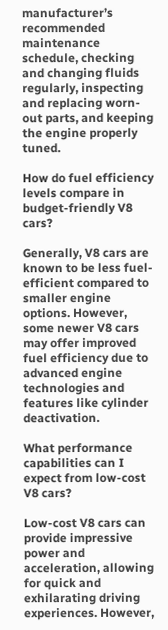manufacturer’s recommended maintenance schedule, checking and changing fluids regularly, inspecting and replacing worn-out parts, and keeping the engine properly tuned.

How do fuel efficiency levels compare in budget-friendly V8 cars?

Generally, V8 cars are known to be less fuel-efficient compared to smaller engine options. However, some newer V8 cars may offer improved fuel efficiency due to advanced engine technologies and features like cylinder deactivation.

What performance capabilities can I expect from low-cost V8 cars?

Low-cost V8 cars can provide impressive power and acceleration, allowing for quick and exhilarating driving experiences. However,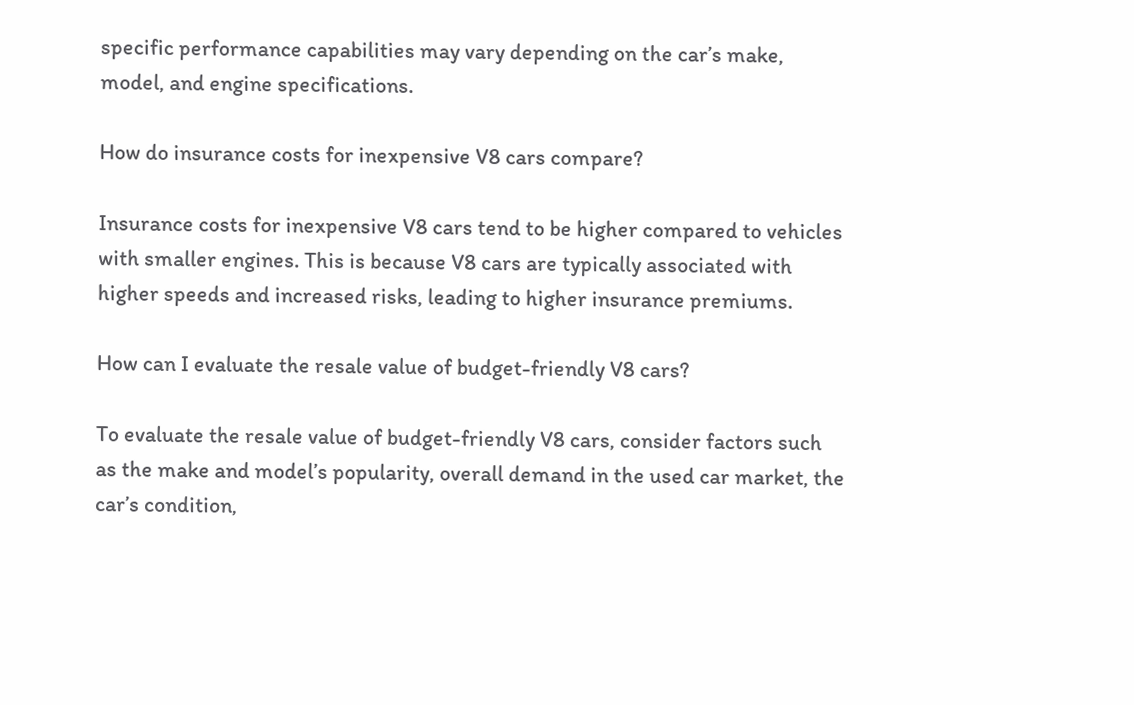specific performance capabilities may vary depending on the car’s make, model, and engine specifications.

How do insurance costs for inexpensive V8 cars compare?

Insurance costs for inexpensive V8 cars tend to be higher compared to vehicles with smaller engines. This is because V8 cars are typically associated with higher speeds and increased risks, leading to higher insurance premiums.

How can I evaluate the resale value of budget-friendly V8 cars?

To evaluate the resale value of budget-friendly V8 cars, consider factors such as the make and model’s popularity, overall demand in the used car market, the car’s condition,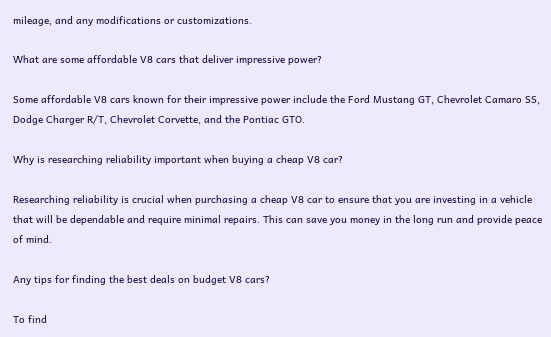mileage, and any modifications or customizations.

What are some affordable V8 cars that deliver impressive power?

Some affordable V8 cars known for their impressive power include the Ford Mustang GT, Chevrolet Camaro SS, Dodge Charger R/T, Chevrolet Corvette, and the Pontiac GTO.

Why is researching reliability important when buying a cheap V8 car?

Researching reliability is crucial when purchasing a cheap V8 car to ensure that you are investing in a vehicle that will be dependable and require minimal repairs. This can save you money in the long run and provide peace of mind.

Any tips for finding the best deals on budget V8 cars?

To find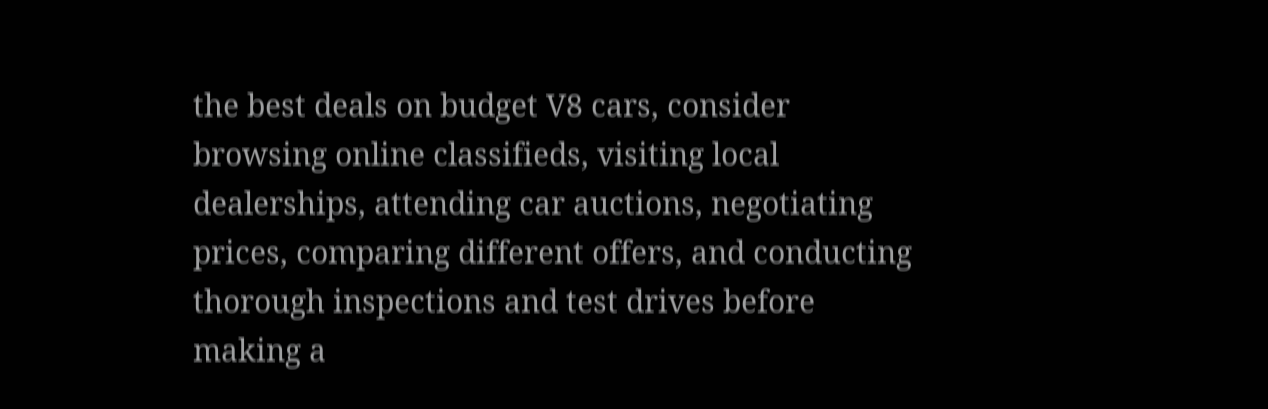the best deals on budget V8 cars, consider browsing online classifieds, visiting local dealerships, attending car auctions, negotiating prices, comparing different offers, and conducting thorough inspections and test drives before making a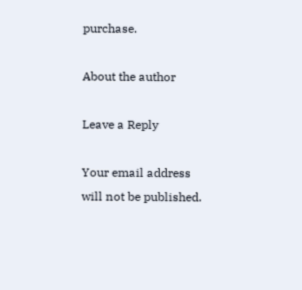purchase.

About the author

Leave a Reply

Your email address will not be published.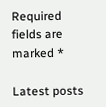Required fields are marked *

Latest posts